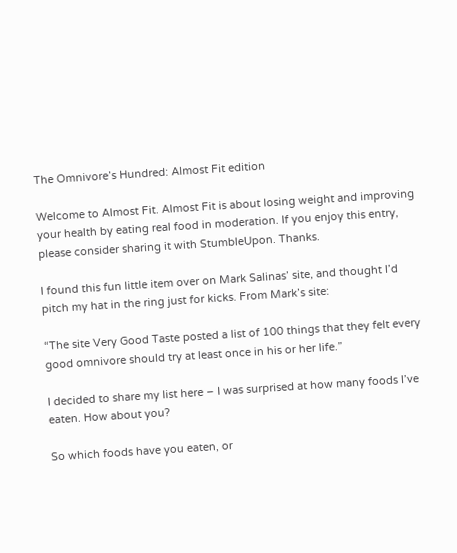The Omnivore’s Hundred: Almost Fit edition

Welcome to Almost Fit. Almost Fit is about losing weight and improving your health by eating real food in moderation. If you enjoy this entry, please consider sharing it with StumbleUpon. Thanks.

I found this fun little item over on Mark Salinas’ site, and thought I’d pitch my hat in the ring just for kicks. From Mark’s site:

“The site Very Good Taste posted a list of 100 things that they felt every good omnivore should try at least once in his or her life.”

I decided to share my list here – I was surprised at how many foods I’ve eaten. How about you?

So which foods have you eaten, or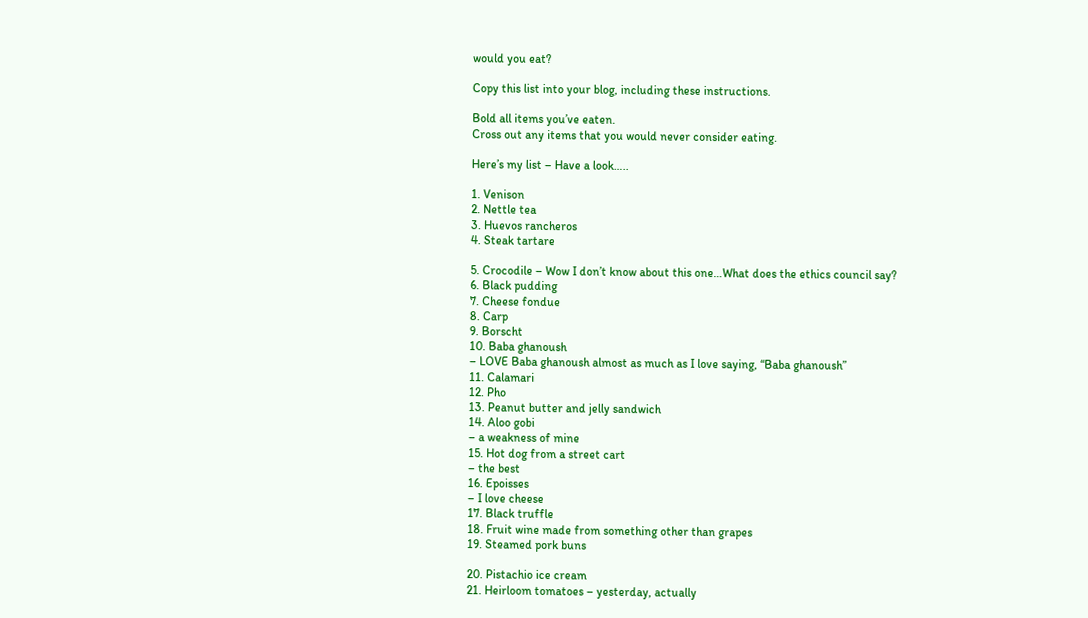would you eat?

Copy this list into your blog, including these instructions.

Bold all items you’ve eaten.
Cross out any items that you would never consider eating.

Here’s my list – Have a look…..

1. Venison
2. Nettle tea
3. Huevos rancheros
4. Steak tartare

5. Crocodile – Wow I don’t know about this one…What does the ethics council say?
6. Black pudding
7. Cheese fondue
8. Carp
9. Borscht
10. Baba ghanoush
– LOVE Baba ghanoush almost as much as I love saying, “Baba ghanoush”
11. Calamari
12. Pho
13. Peanut butter and jelly sandwich
14. Aloo gobi
– a weakness of mine
15. Hot dog from a street cart
– the best
16. Epoisses
– I love cheese
17. Black truffle
18. Fruit wine made from something other than grapes
19. Steamed pork buns

20. Pistachio ice cream
21. Heirloom tomatoes – yesterday, actually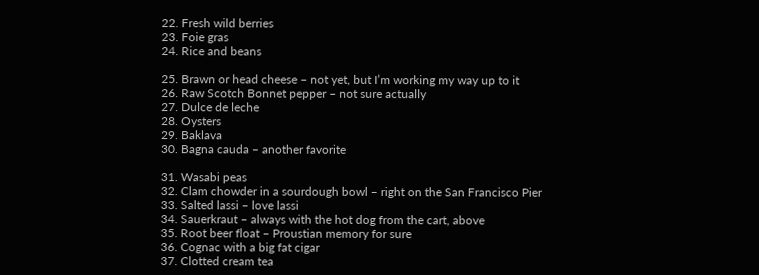22. Fresh wild berries
23. Foie gras
24. Rice and beans

25. Brawn or head cheese – not yet, but I’m working my way up to it
26. Raw Scotch Bonnet pepper – not sure actually
27. Dulce de leche
28. Oysters
29. Baklava
30. Bagna cauda – another favorite

31. Wasabi peas
32. Clam chowder in a sourdough bowl – right on the San Francisco Pier
33. Salted lassi – love lassi
34. Sauerkraut – always with the hot dog from the cart, above
35. Root beer float – Proustian memory for sure
36. Cognac with a big fat cigar
37. Clotted cream tea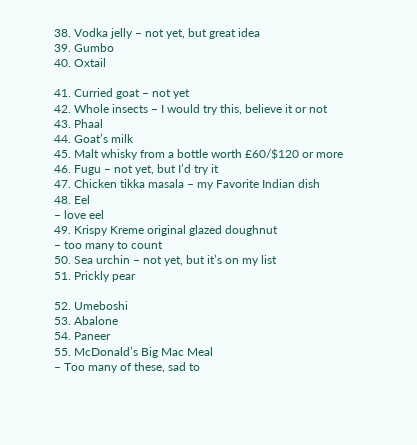38. Vodka jelly – not yet, but great idea
39. Gumbo
40. Oxtail

41. Curried goat – not yet
42. Whole insects – I would try this, believe it or not
43. Phaal
44. Goat’s milk
45. Malt whisky from a bottle worth £60/$120 or more
46. Fugu – not yet, but I’d try it
47. Chicken tikka masala – my Favorite Indian dish
48. Eel
– love eel
49. Krispy Kreme original glazed doughnut
– too many to count
50. Sea urchin – not yet, but it’s on my list
51. Prickly pear

52. Umeboshi
53. Abalone
54. Paneer
55. McDonald’s Big Mac Meal
– Too many of these, sad to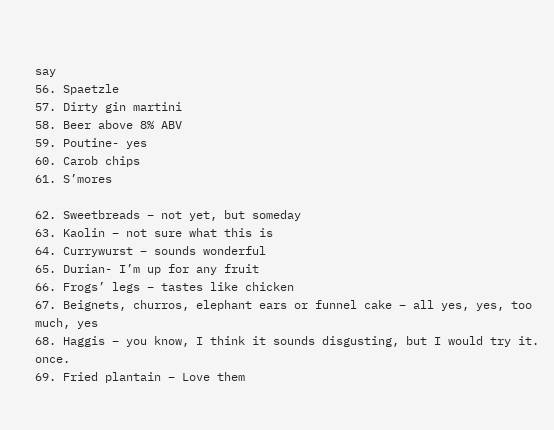say
56. Spaetzle
57. Dirty gin martini
58. Beer above 8% ABV
59. Poutine- yes
60. Carob chips
61. S’mores

62. Sweetbreads – not yet, but someday
63. Kaolin – not sure what this is
64. Currywurst – sounds wonderful
65. Durian- I’m up for any fruit
66. Frogs’ legs – tastes like chicken
67. Beignets, churros, elephant ears or funnel cake – all yes, yes, too much, yes
68. Haggis – you know, I think it sounds disgusting, but I would try it. once.
69. Fried plantain – Love them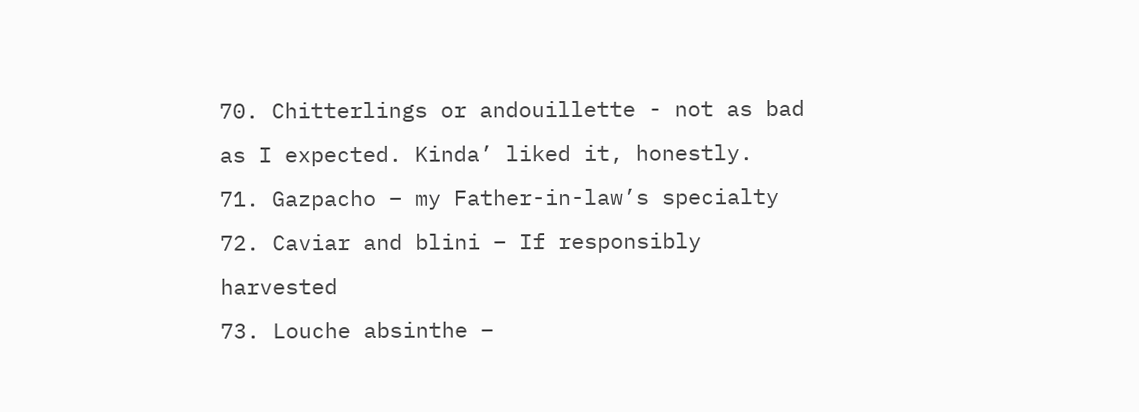70. Chitterlings or andouillette - not as bad as I expected. Kinda’ liked it, honestly.
71. Gazpacho – my Father-in-law’s specialty
72. Caviar and blini – If responsibly harvested
73. Louche absinthe –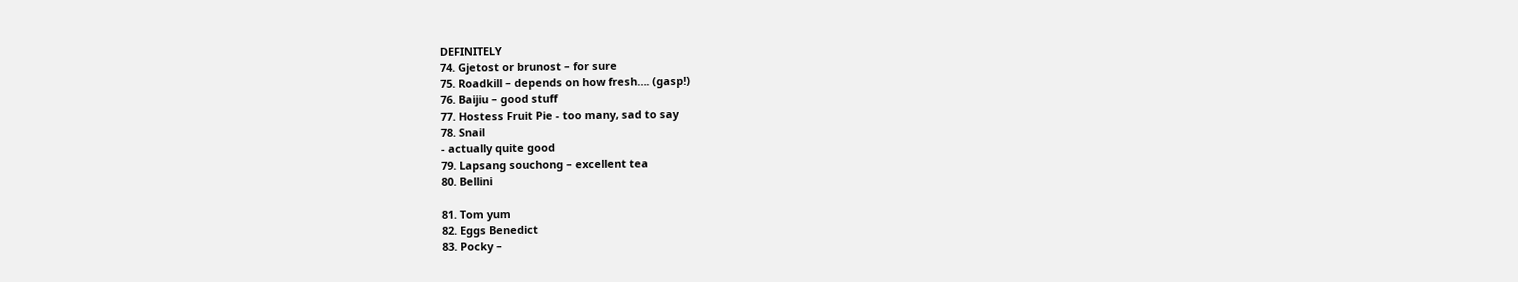DEFINITELY
74. Gjetost or brunost – for sure
75. Roadkill – depends on how fresh…. (gasp!)
76. Baijiu – good stuff
77. Hostess Fruit Pie - too many, sad to say
78. Snail
- actually quite good
79. Lapsang souchong – excellent tea
80. Bellini

81. Tom yum
82. Eggs Benedict
83. Pocky –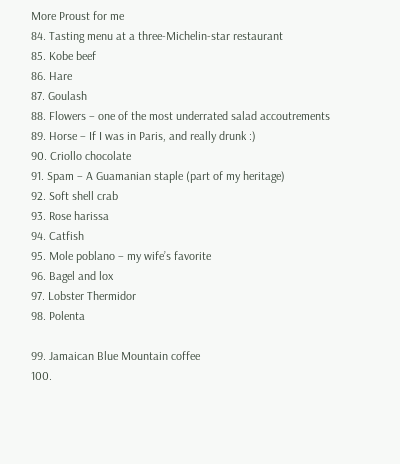More Proust for me
84. Tasting menu at a three-Michelin-star restaurant
85. Kobe beef
86. Hare
87. Goulash
88. Flowers – one of the most underrated salad accoutrements
89. Horse – If I was in Paris, and really drunk :)
90. Criollo chocolate
91. Spam – A Guamanian staple (part of my heritage)
92. Soft shell crab
93. Rose harissa
94. Catfish
95. Mole poblano – my wife’s favorite
96. Bagel and lox
97. Lobster Thermidor
98. Polenta

99. Jamaican Blue Mountain coffee
100.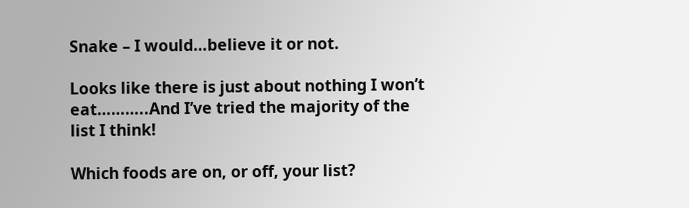Snake – I would…believe it or not.

Looks like there is just about nothing I won’t eat………..And I’ve tried the majority of the list I think!

Which foods are on, or off, your list?